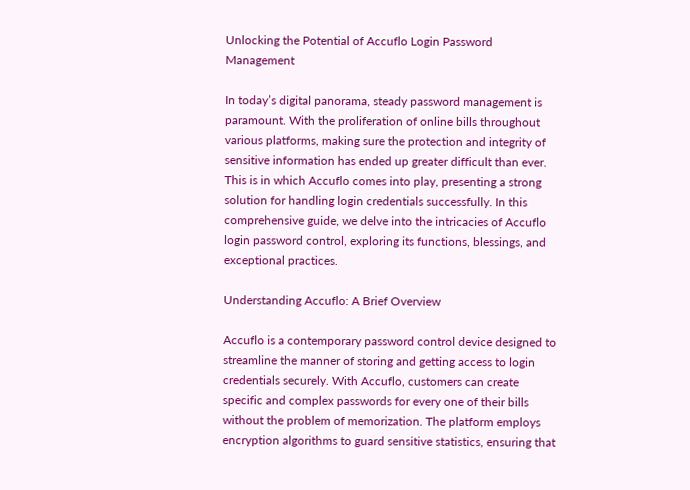Unlocking the Potential of Accuflo Login Password Management

In today’s digital panorama, steady password management is paramount. With the proliferation of online bills throughout various platforms, making sure the protection and integrity of sensitive information has ended up greater difficult than ever. This is in which Accuflo comes into play, presenting a strong solution for handling login credentials successfully. In this comprehensive guide, we delve into the intricacies of Accuflo login password control, exploring its functions, blessings, and exceptional practices.

Understanding Accuflo: A Brief Overview

Accuflo is a contemporary password control device designed to streamline the manner of storing and getting access to login credentials securely. With Accuflo, customers can create specific and complex passwords for every one of their bills without the problem of memorization. The platform employs encryption algorithms to guard sensitive statistics, ensuring that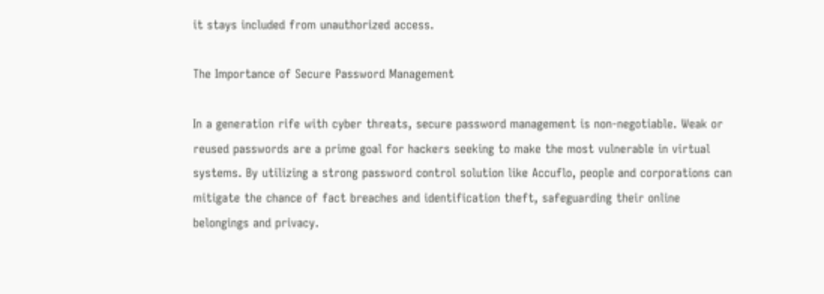it stays included from unauthorized access.

The Importance of Secure Password Management

In a generation rife with cyber threats, secure password management is non-negotiable. Weak or reused passwords are a prime goal for hackers seeking to make the most vulnerable in virtual systems. By utilizing a strong password control solution like Accuflo, people and corporations can mitigate the chance of fact breaches and identification theft, safeguarding their online belongings and privacy.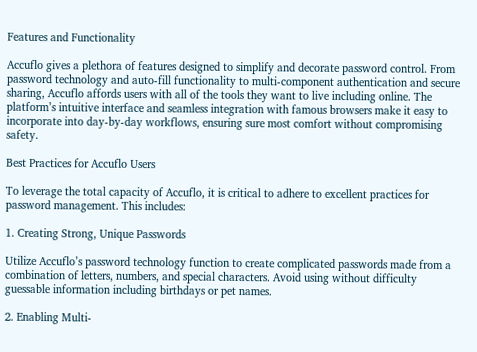Features and Functionality

Accuflo gives a plethora of features designed to simplify and decorate password control. From password technology and auto-fill functionality to multi-component authentication and secure sharing, Accuflo affords users with all of the tools they want to live including online. The platform’s intuitive interface and seamless integration with famous browsers make it easy to incorporate into day-by-day workflows, ensuring sure most comfort without compromising safety.

Best Practices for Accuflo Users

To leverage the total capacity of Accuflo, it is critical to adhere to excellent practices for password management. This includes:

1. Creating Strong, Unique Passwords

Utilize Accuflo’s password technology function to create complicated passwords made from a combination of letters, numbers, and special characters. Avoid using without difficulty guessable information including birthdays or pet names.

2. Enabling Multi-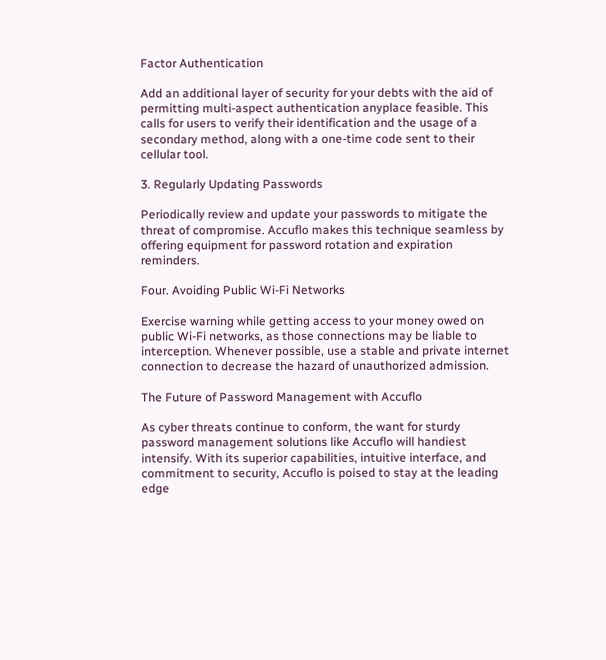Factor Authentication

Add an additional layer of security for your debts with the aid of permitting multi-aspect authentication anyplace feasible. This calls for users to verify their identification and the usage of a secondary method, along with a one-time code sent to their cellular tool.

3. Regularly Updating Passwords

Periodically review and update your passwords to mitigate the threat of compromise. Accuflo makes this technique seamless by offering equipment for password rotation and expiration reminders.

Four. Avoiding Public Wi-Fi Networks

Exercise warning while getting access to your money owed on public Wi-Fi networks, as those connections may be liable to interception. Whenever possible, use a stable and private internet connection to decrease the hazard of unauthorized admission.

The Future of Password Management with Accuflo

As cyber threats continue to conform, the want for sturdy password management solutions like Accuflo will handiest intensify. With its superior capabilities, intuitive interface, and commitment to security, Accuflo is poised to stay at the leading edge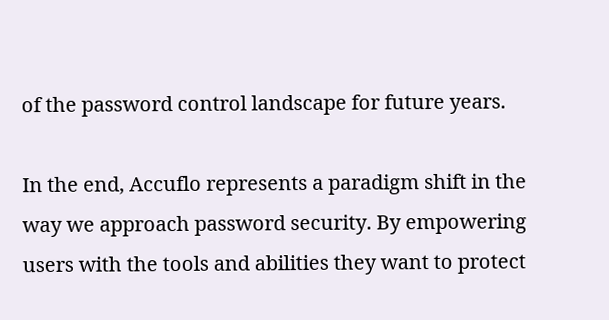of the password control landscape for future years.

In the end, Accuflo represents a paradigm shift in the way we approach password security. By empowering users with the tools and abilities they want to protect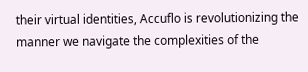their virtual identities, Accuflo is revolutionizing the manner we navigate the complexities of the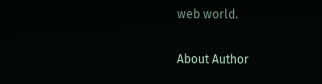web world.

About Author